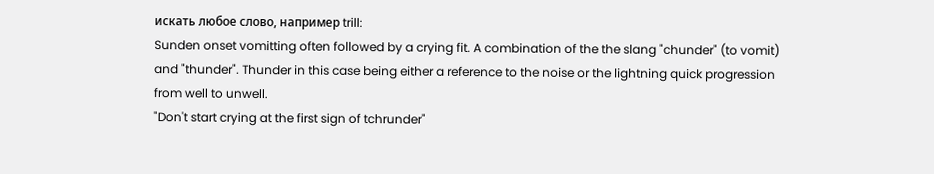искать любое слово, например trill:
Sunden onset vomitting often followed by a crying fit. A combination of the the slang "chunder" (to vomit) and "thunder". Thunder in this case being either a reference to the noise or the lightning quick progression from well to unwell.
"Don't start crying at the first sign of tchrunder"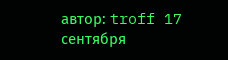автор: troff 17 сентября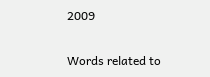2009

Words related to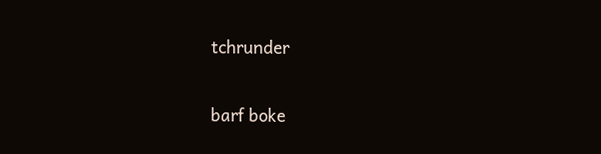tchrunder

barf boke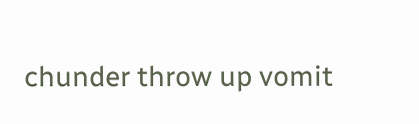chunder throw up vomit